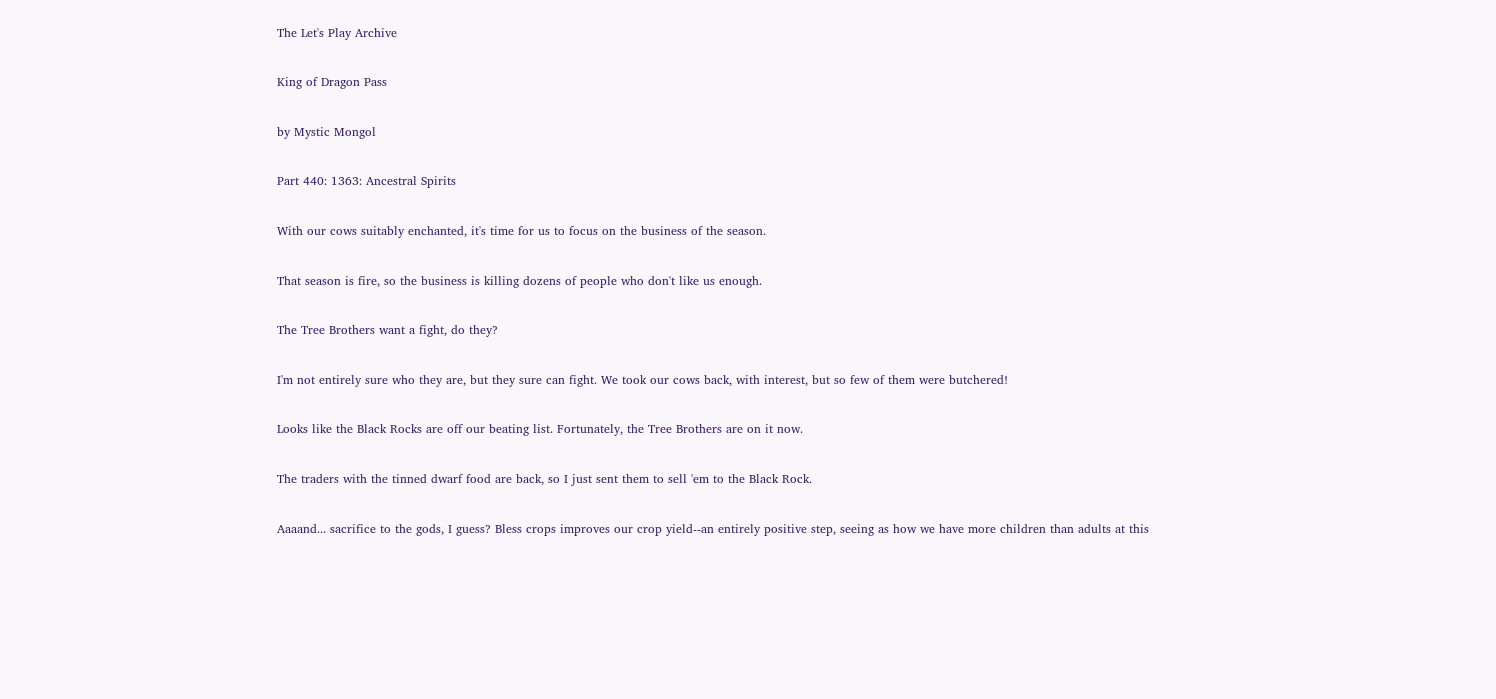The Let's Play Archive

King of Dragon Pass

by Mystic Mongol

Part 440: 1363: Ancestral Spirits

With our cows suitably enchanted, it's time for us to focus on the business of the season.

That season is fire, so the business is killing dozens of people who don't like us enough.

The Tree Brothers want a fight, do they?

I'm not entirely sure who they are, but they sure can fight. We took our cows back, with interest, but so few of them were butchered!

Looks like the Black Rocks are off our beating list. Fortunately, the Tree Brothers are on it now.

The traders with the tinned dwarf food are back, so I just sent them to sell 'em to the Black Rock.

Aaaand... sacrifice to the gods, I guess? Bless crops improves our crop yield--an entirely positive step, seeing as how we have more children than adults at this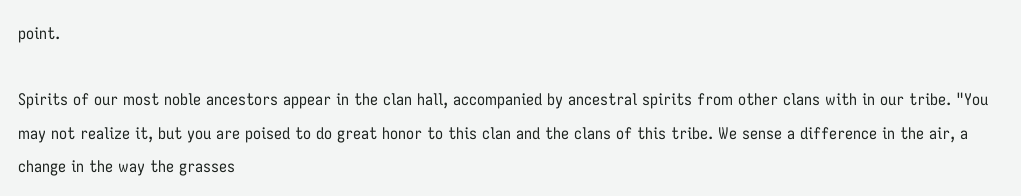point.

Spirits of our most noble ancestors appear in the clan hall, accompanied by ancestral spirits from other clans with in our tribe. "You may not realize it, but you are poised to do great honor to this clan and the clans of this tribe. We sense a difference in the air, a change in the way the grasses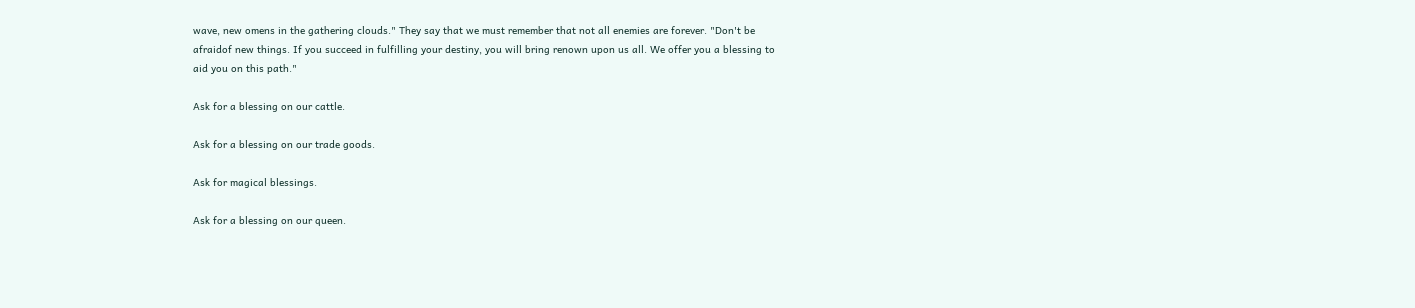wave, new omens in the gathering clouds." They say that we must remember that not all enemies are forever. "Don't be afraidof new things. If you succeed in fulfilling your destiny, you will bring renown upon us all. We offer you a blessing to aid you on this path."

Ask for a blessing on our cattle.

Ask for a blessing on our trade goods.

Ask for magical blessings.

Ask for a blessing on our queen.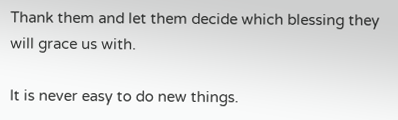Thank them and let them decide which blessing they will grace us with.

It is never easy to do new things.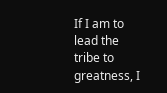If I am to lead the tribe to greatness, I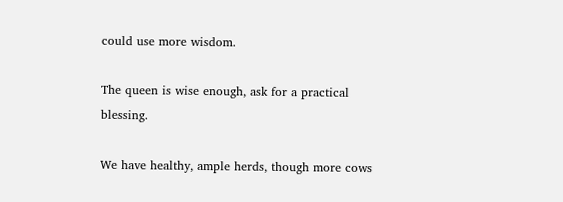could use more wisdom.

The queen is wise enough, ask for a practical blessing.

We have healthy, ample herds, though more cows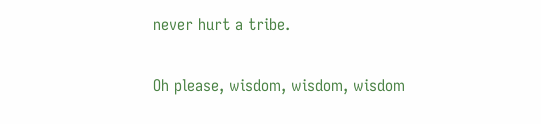never hurt a tribe.

Oh please, wisdom, wisdom, wisdom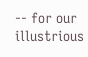-- for our illustrious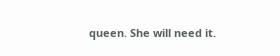queen. She will need it.